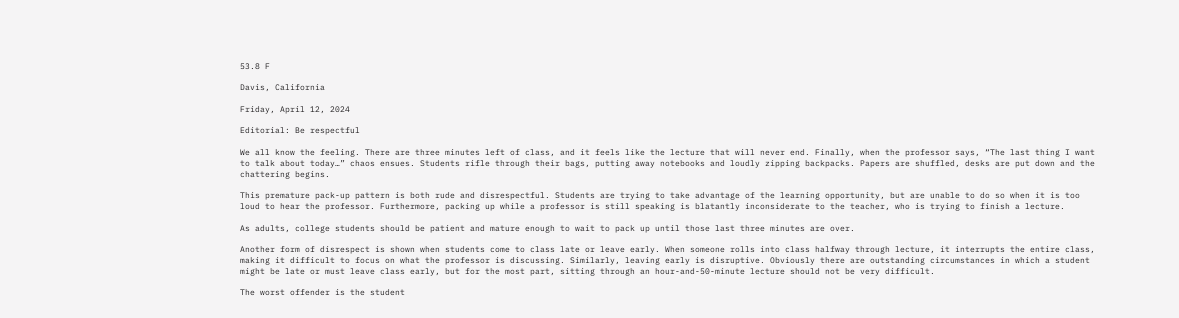53.8 F

Davis, California

Friday, April 12, 2024

Editorial: Be respectful

We all know the feeling. There are three minutes left of class, and it feels like the lecture that will never end. Finally, when the professor says, “The last thing I want to talk about today…” chaos ensues. Students rifle through their bags, putting away notebooks and loudly zipping backpacks. Papers are shuffled, desks are put down and the chattering begins.

This premature pack-up pattern is both rude and disrespectful. Students are trying to take advantage of the learning opportunity, but are unable to do so when it is too loud to hear the professor. Furthermore, packing up while a professor is still speaking is blatantly inconsiderate to the teacher, who is trying to finish a lecture.

As adults, college students should be patient and mature enough to wait to pack up until those last three minutes are over.

Another form of disrespect is shown when students come to class late or leave early. When someone rolls into class halfway through lecture, it interrupts the entire class, making it difficult to focus on what the professor is discussing. Similarly, leaving early is disruptive. Obviously there are outstanding circumstances in which a student might be late or must leave class early, but for the most part, sitting through an hour-and-50-minute lecture should not be very difficult.

The worst offender is the student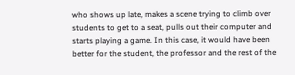who shows up late, makes a scene trying to climb over students to get to a seat, pulls out their computer and starts playing a game. In this case, it would have been better for the student, the professor and the rest of the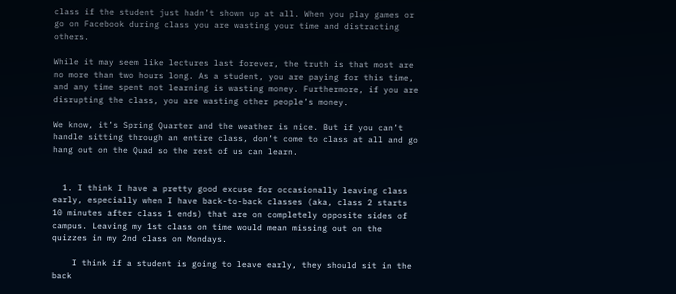class if the student just hadn’t shown up at all. When you play games or go on Facebook during class you are wasting your time and distracting others.

While it may seem like lectures last forever, the truth is that most are no more than two hours long. As a student, you are paying for this time, and any time spent not learning is wasting money. Furthermore, if you are disrupting the class, you are wasting other people’s money.

We know, it’s Spring Quarter and the weather is nice. But if you can’t handle sitting through an entire class, don’t come to class at all and go hang out on the Quad so the rest of us can learn.


  1. I think I have a pretty good excuse for occasionally leaving class early, especially when I have back-to-back classes (aka, class 2 starts 10 minutes after class 1 ends) that are on completely opposite sides of campus. Leaving my 1st class on time would mean missing out on the quizzes in my 2nd class on Mondays.

    I think if a student is going to leave early, they should sit in the back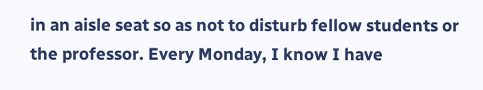in an aisle seat so as not to disturb fellow students or the professor. Every Monday, I know I have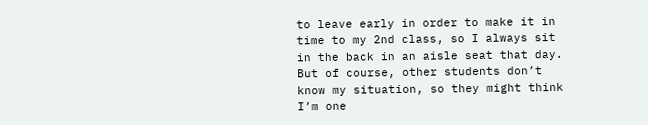to leave early in order to make it in time to my 2nd class, so I always sit in the back in an aisle seat that day. But of course, other students don’t know my situation, so they might think I’m one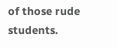of those rude students.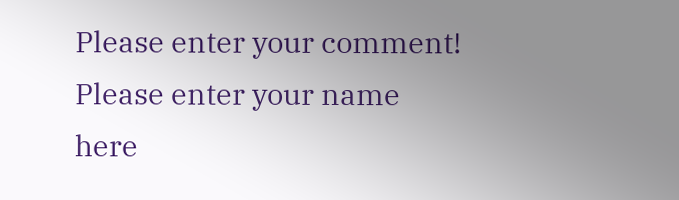Please enter your comment!
Please enter your name here